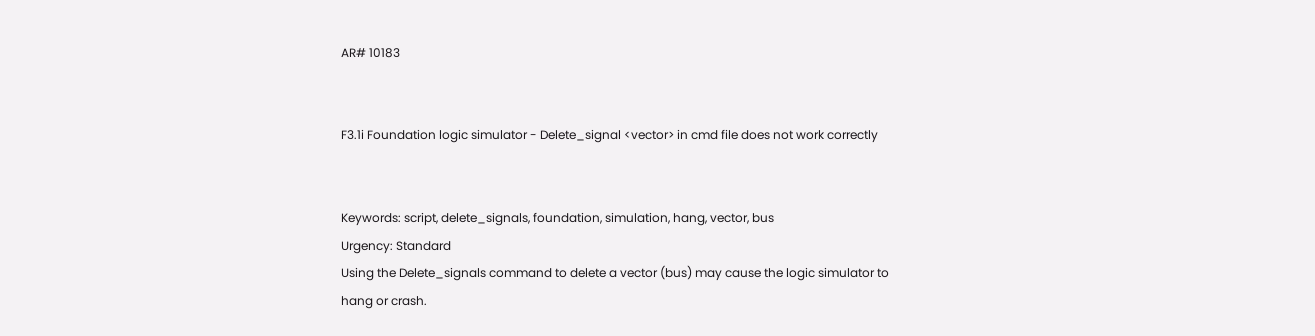AR# 10183


F3.1i Foundation logic simulator - Delete_signal <vector> in cmd file does not work correctly


Keywords: script, delete_signals, foundation, simulation, hang, vector, bus
Urgency: Standard
Using the Delete_signals command to delete a vector (bus) may cause the logic simulator to hang or crash.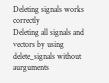Deleting signals works correctly
Deleting all signals and vectors by using delete_signals without aurguments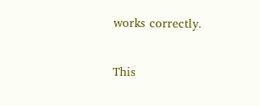works correctly.

This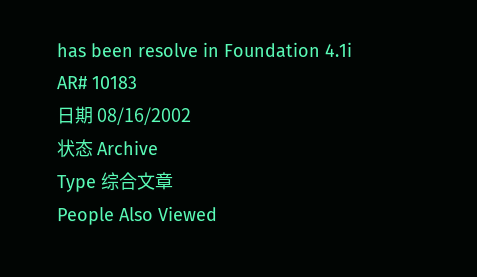has been resolve in Foundation 4.1i
AR# 10183
日期 08/16/2002
状态 Archive
Type 综合文章
People Also Viewed